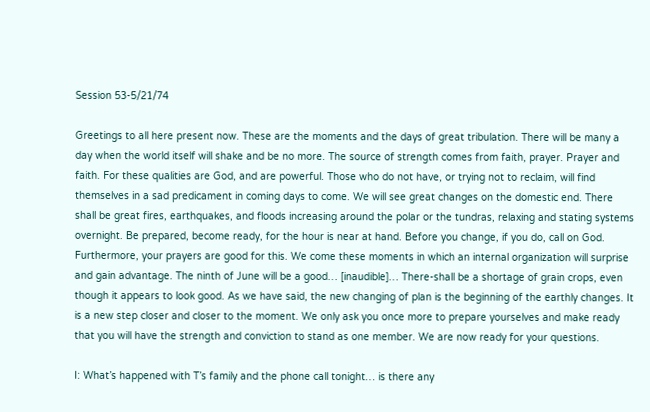Session 53-5/21/74

Greetings to all here present now. These are the moments and the days of great tribulation. There will be many a day when the world itself will shake and be no more. The source of strength comes from faith, prayer. Prayer and faith. For these qualities are God, and are powerful. Those who do not have, or trying not to reclaim, will find themselves in a sad predicament in coming days to come. We will see great changes on the domestic end. There shall be great fires, earthquakes, and floods increasing around the polar or the tundras, relaxing and stating systems overnight. Be prepared, become ready, for the hour is near at hand. Before you change, if you do, call on God. Furthermore, your prayers are good for this. We come these moments in which an internal organization will surprise and gain advantage. The ninth of June will be a good… [inaudible]… There-shall be a shortage of grain crops, even though it appears to look good. As we have said, the new changing of plan is the beginning of the earthly changes. It is a new step closer and closer to the moment. We only ask you once more to prepare yourselves and make ready that you will have the strength and conviction to stand as one member. We are now ready for your questions.

I: What’s happened with T’s family and the phone call tonight… is there any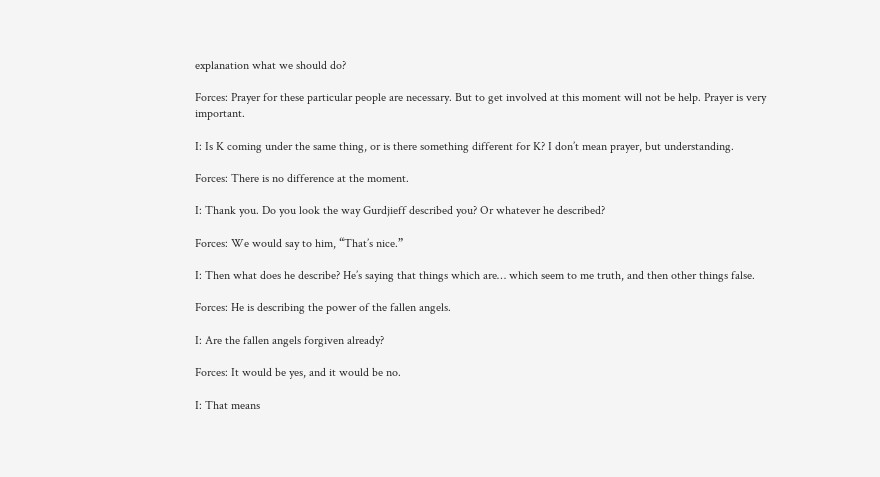explanation what we should do?

Forces: Prayer for these particular people are necessary. But to get involved at this moment will not be help. Prayer is very important.

I: Is K coming under the same thing, or is there something different for K? I don’t mean prayer, but understanding.

Forces: There is no difference at the moment.

I: Thank you. Do you look the way Gurdjieff described you? Or whatever he described?

Forces: We would say to him, “That’s nice.”

I: Then what does he describe? He’s saying that things which are… which seem to me truth, and then other things false.

Forces: He is describing the power of the fallen angels.

I: Are the fallen angels forgiven already?

Forces: It would be yes, and it would be no.

I: That means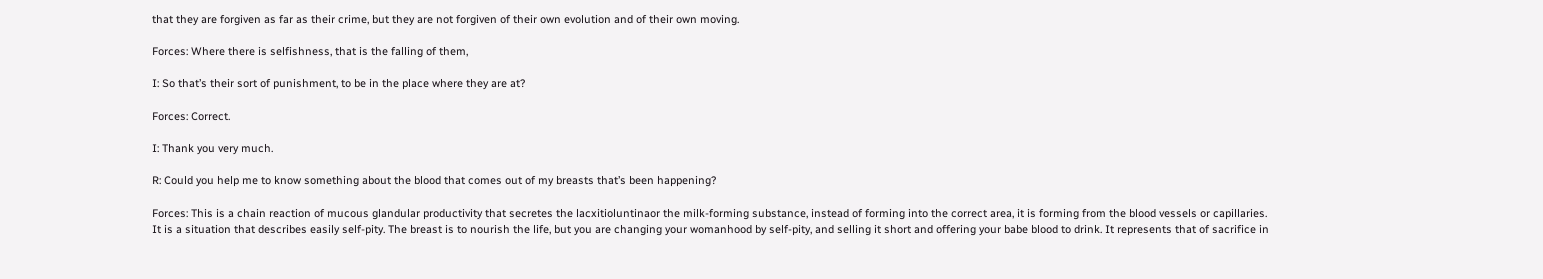that they are forgiven as far as their crime, but they are not forgiven of their own evolution and of their own moving.

Forces: Where there is selfishness, that is the falling of them,

I: So that’s their sort of punishment, to be in the place where they are at?

Forces: Correct.

I: Thank you very much.

R: Could you help me to know something about the blood that comes out of my breasts that’s been happening?

Forces: This is a chain reaction of mucous glandular productivity that secretes the lacxitioluntinaor the milk-forming substance, instead of forming into the correct area, it is forming from the blood vessels or capillaries. It is a situation that describes easily self-pity. The breast is to nourish the life, but you are changing your womanhood by self-pity, and selling it short and offering your babe blood to drink. It represents that of sacrifice in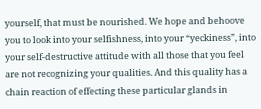yourself, that must be nourished. We hope and behoove you to look into your selfishness, into your “yeckiness”, into your self-destructive attitude with all those that you feel are not recognizing your qualities. And this quality has a chain reaction of effecting these particular glands in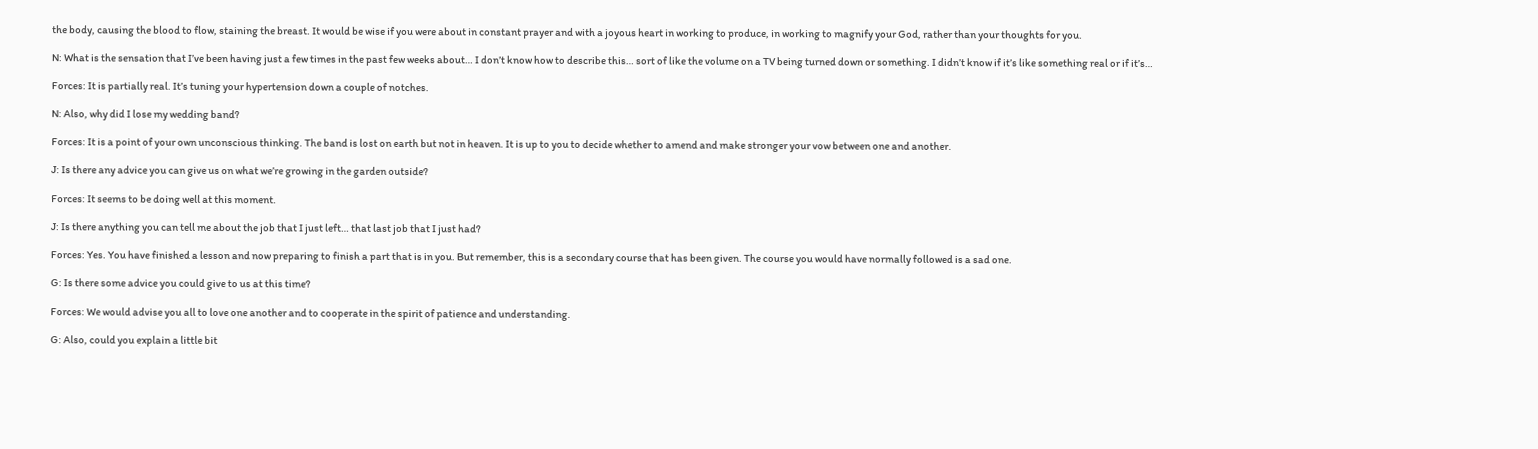the body, causing the blood to flow, staining the breast. It would be wise if you were about in constant prayer and with a joyous heart in working to produce, in working to magnify your God, rather than your thoughts for you.

N: What is the sensation that I’ve been having just a few times in the past few weeks about… I don’t know how to describe this… sort of like the volume on a TV being turned down or something. I didn’t know if it’s like something real or if it’s…

Forces: It is partially real. It’s tuning your hypertension down a couple of notches.

N: Also, why did I lose my wedding band?

Forces: It is a point of your own unconscious thinking. The band is lost on earth but not in heaven. It is up to you to decide whether to amend and make stronger your vow between one and another.

J: Is there any advice you can give us on what we’re growing in the garden outside?

Forces: It seems to be doing well at this moment.

J: Is there anything you can tell me about the job that I just left… that last job that I just had?

Forces: Yes. You have finished a lesson and now preparing to finish a part that is in you. But remember, this is a secondary course that has been given. The course you would have normally followed is a sad one.

G: Is there some advice you could give to us at this time?

Forces: We would advise you all to love one another and to cooperate in the spirit of patience and understanding.

G: Also, could you explain a little bit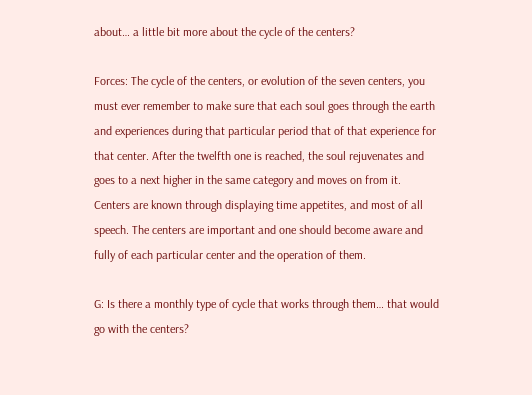about… a little bit more about the cycle of the centers?

Forces: The cycle of the centers, or evolution of the seven centers, you must ever remember to make sure that each soul goes through the earth and experiences during that particular period that of that experience for that center. After the twelfth one is reached, the soul rejuvenates and goes to a next higher in the same category and moves on from it. Centers are known through displaying time appetites, and most of all speech. The centers are important and one should become aware and fully of each particular center and the operation of them.

G: Is there a monthly type of cycle that works through them… that would go with the centers?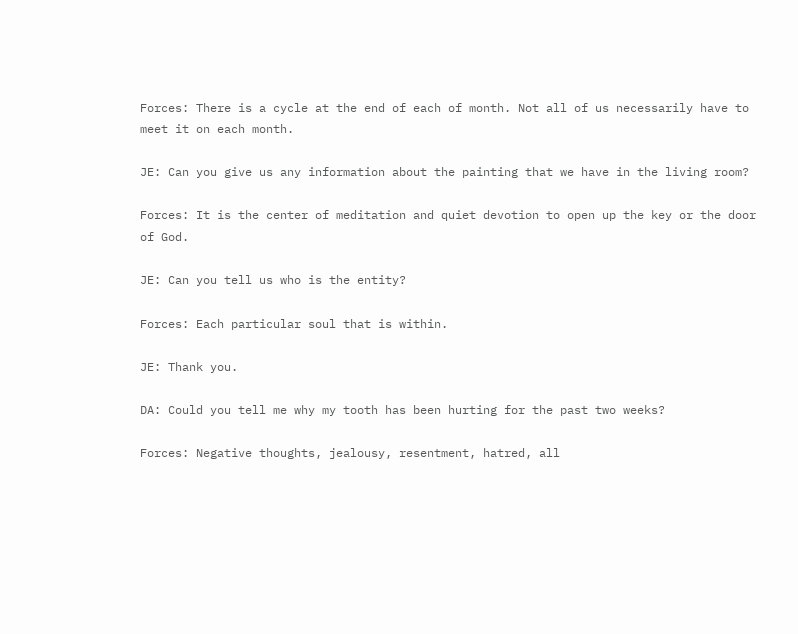Forces: There is a cycle at the end of each of month. Not all of us necessarily have to meet it on each month.

JE: Can you give us any information about the painting that we have in the living room?

Forces: It is the center of meditation and quiet devotion to open up the key or the door of God.

JE: Can you tell us who is the entity?

Forces: Each particular soul that is within.

JE: Thank you.

DA: Could you tell me why my tooth has been hurting for the past two weeks?

Forces: Negative thoughts, jealousy, resentment, hatred, all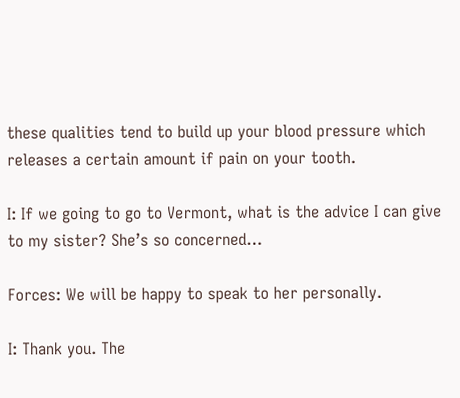these qualities tend to build up your blood pressure which releases a certain amount if pain on your tooth.

I: If we going to go to Vermont, what is the advice I can give to my sister? She’s so concerned…

Forces: We will be happy to speak to her personally.

I: Thank you. The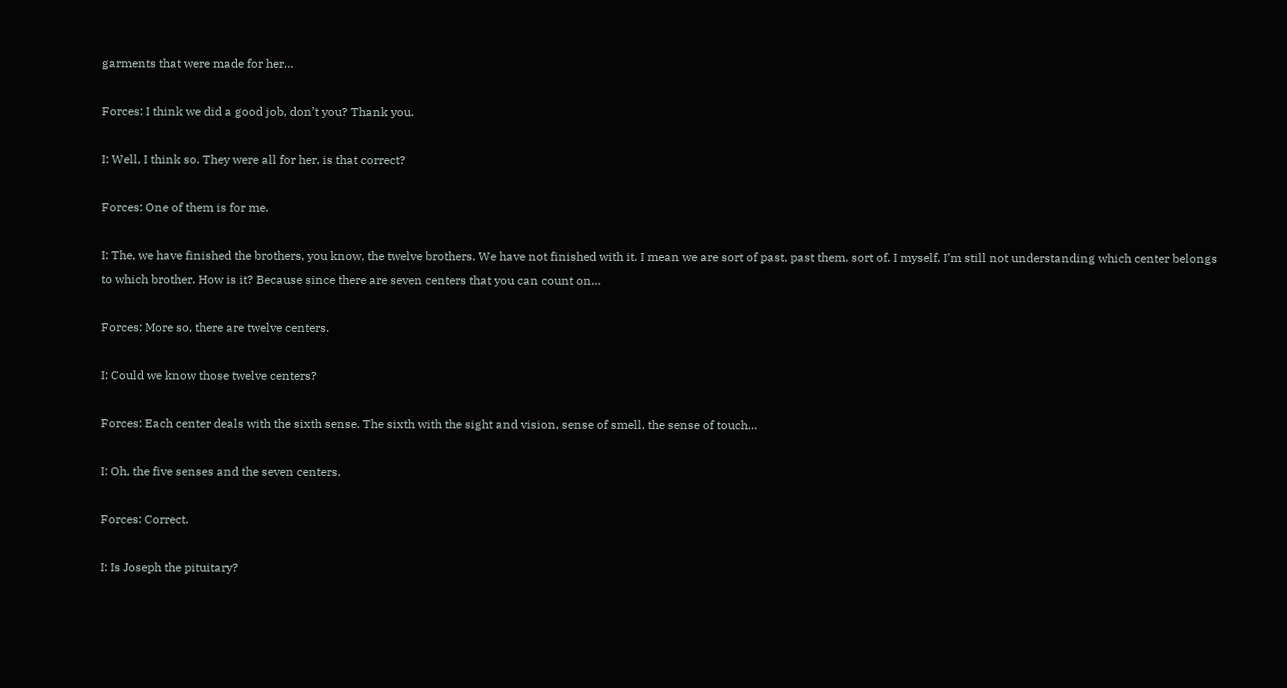garments that were made for her…

Forces: I think we did a good job, don’t you? Thank you.

I: Well, I think so. They were all for her, is that correct?

Forces: One of them is for me.

I: The, we have finished the brothers, you know, the twelve brothers. We have not finished with it. I mean we are sort of past, past them, sort of. I myself, I’m still not understanding which center belongs to which brother. How is it? Because since there are seven centers that you can count on…

Forces: More so, there are twelve centers.

I: Could we know those twelve centers?

Forces: Each center deals with the sixth sense. The sixth with the sight and vision, sense of smell, the sense of touch…

I: Oh, the five senses and the seven centers.

Forces: Correct.

I: Is Joseph the pituitary?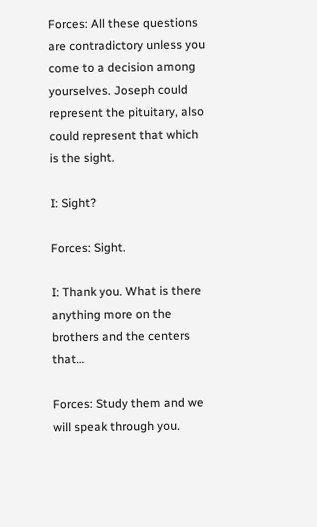Forces: All these questions are contradictory unless you come to a decision among yourselves. Joseph could represent the pituitary, also could represent that which is the sight.

I: Sight?

Forces: Sight.

I: Thank you. What is there anything more on the brothers and the centers that…

Forces: Study them and we will speak through you.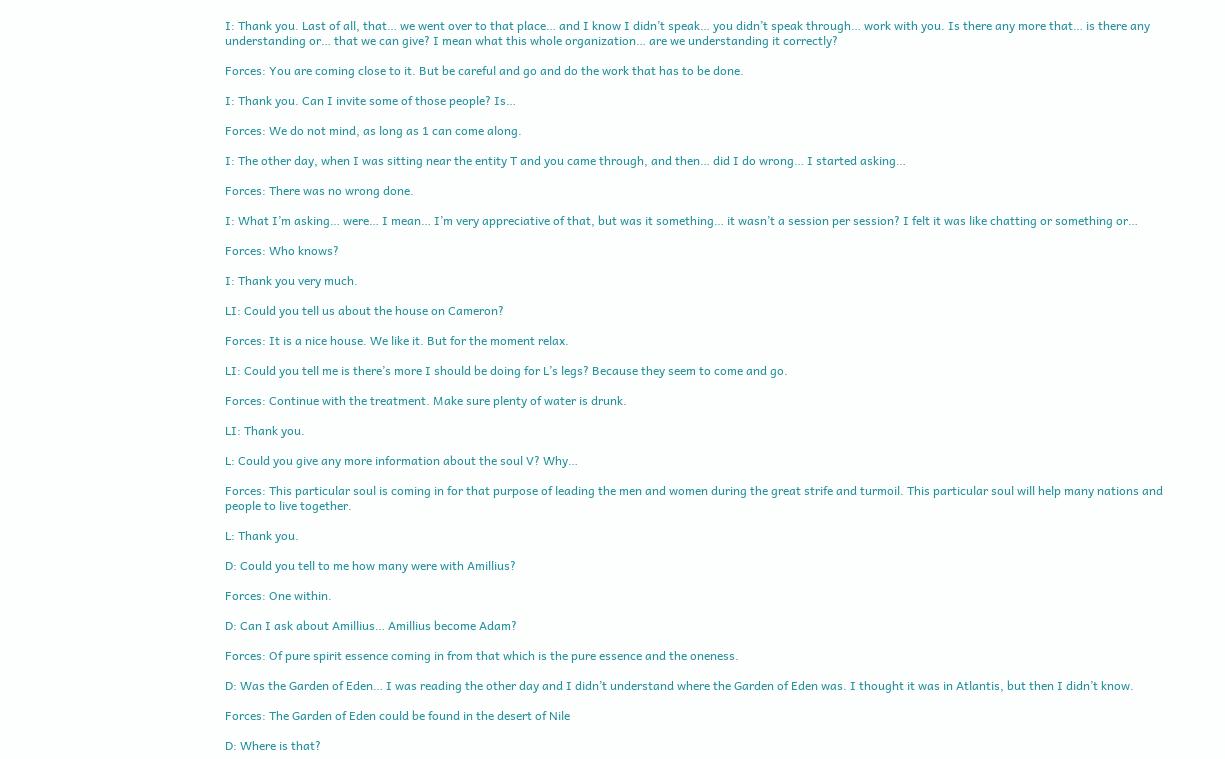I: Thank you. Last of all, that… we went over to that place… and I know I didn’t speak… you didn’t speak through… work with you. Is there any more that… is there any understanding or… that we can give? I mean what this whole organization… are we understanding it correctly?

Forces: You are coming close to it. But be careful and go and do the work that has to be done.

I: Thank you. Can I invite some of those people? Is…

Forces: We do not mind, as long as 1 can come along.

I: The other day, when I was sitting near the entity T and you came through, and then… did I do wrong… I started asking…

Forces: There was no wrong done.

I: What I’m asking… were… I mean… I’m very appreciative of that, but was it something… it wasn’t a session per session? I felt it was like chatting or something or…

Forces: Who knows?

I: Thank you very much.

LI: Could you tell us about the house on Cameron?

Forces: It is a nice house. We like it. But for the moment relax.

LI: Could you tell me is there’s more I should be doing for L’s legs? Because they seem to come and go.

Forces: Continue with the treatment. Make sure plenty of water is drunk.

LI: Thank you.

L: Could you give any more information about the soul V? Why…

Forces: This particular soul is coming in for that purpose of leading the men and women during the great strife and turmoil. This particular soul will help many nations and people to live together.

L: Thank you.

D: Could you tell to me how many were with Amillius?

Forces: One within.

D: Can I ask about Amillius… Amillius become Adam?

Forces: Of pure spirit essence coming in from that which is the pure essence and the oneness.

D: Was the Garden of Eden… I was reading the other day and I didn’t understand where the Garden of Eden was. I thought it was in Atlantis, but then I didn’t know.

Forces: The Garden of Eden could be found in the desert of Nile

D: Where is that?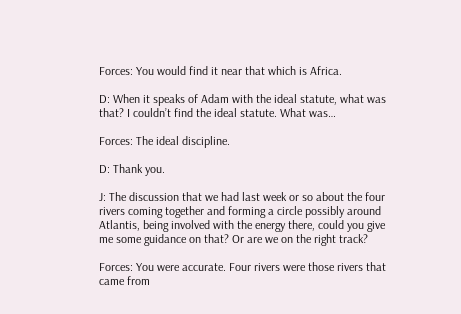Forces: You would find it near that which is Africa.

D: When it speaks of Adam with the ideal statute, what was that? I couldn’t find the ideal statute. What was…

Forces: The ideal discipline.

D: Thank you.

J: The discussion that we had last week or so about the four rivers coming together and forming a circle possibly around Atlantis, being involved with the energy there, could you give me some guidance on that? Or are we on the right track?

Forces: You were accurate. Four rivers were those rivers that came from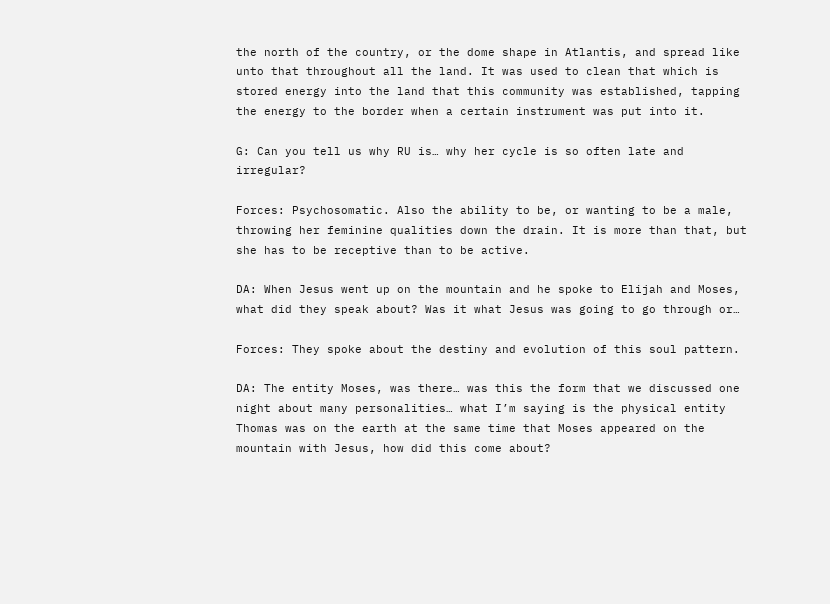the north of the country, or the dome shape in Atlantis, and spread like unto that throughout all the land. It was used to clean that which is stored energy into the land that this community was established, tapping the energy to the border when a certain instrument was put into it.

G: Can you tell us why RU is… why her cycle is so often late and irregular?

Forces: Psychosomatic. Also the ability to be, or wanting to be a male, throwing her feminine qualities down the drain. It is more than that, but she has to be receptive than to be active.

DA: When Jesus went up on the mountain and he spoke to Elijah and Moses, what did they speak about? Was it what Jesus was going to go through or…

Forces: They spoke about the destiny and evolution of this soul pattern.

DA: The entity Moses, was there… was this the form that we discussed one night about many personalities… what I’m saying is the physical entity Thomas was on the earth at the same time that Moses appeared on the mountain with Jesus, how did this come about?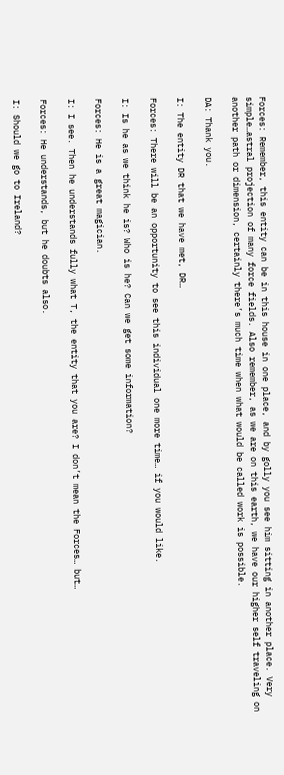Forces: Remember, this entity can be in this house in one place, and by golly you see him sitting in another place. Very simple…astral projection of many force fields. Also remember, as we are on this earth, we have our higher self traveling on another path or dimension, certainly there’s much time when what would be called work is possible.

DA: Thank you.

I: The entity DR that we have met, DR…

Forces: There will be an opportunity to see this individual one more time… if you would like.

I: Is he as we think he is? Who is he? Can we get some information?

Forces: He is a great magician.

I: I see. Then he understands fully what T, the entity that you are? I don’t mean the Forces… but…

Forces: He understands, but he doubts also.

I: Should we go to Ireland?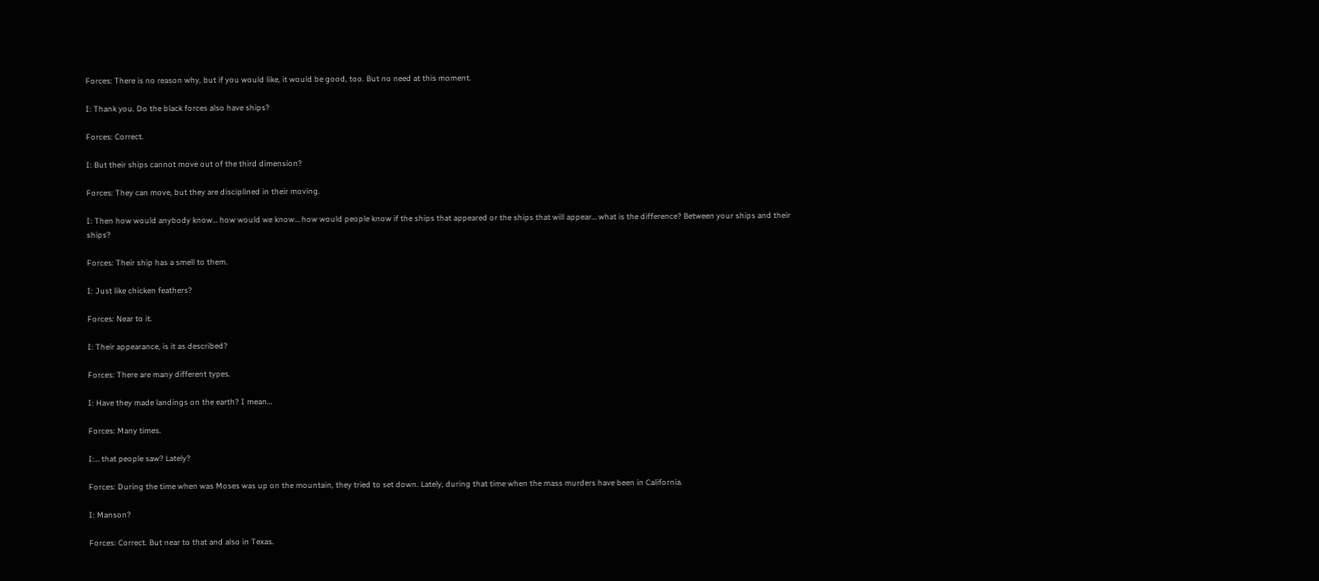Forces: There is no reason why, but if you would like, it would be good, too. But no need at this moment.

I: Thank you. Do the black forces also have ships?

Forces: Correct.

I: But their ships cannot move out of the third dimension?

Forces: They can move, but they are disciplined in their moving.

I: Then how would anybody know… how would we know… how would people know if the ships that appeared or the ships that will appear… what is the difference? Between your ships and their ships?

Forces: Their ship has a smell to them.

I: Just like chicken feathers?

Forces: Near to it.

I: Their appearance, is it as described?

Forces: There are many different types.

I: Have they made landings on the earth? I mean…

Forces: Many times.

I:… that people saw? Lately?

Forces: During the time when was Moses was up on the mountain, they tried to set down. Lately, during that time when the mass murders have been in California.

I: Manson?

Forces: Correct. But near to that and also in Texas.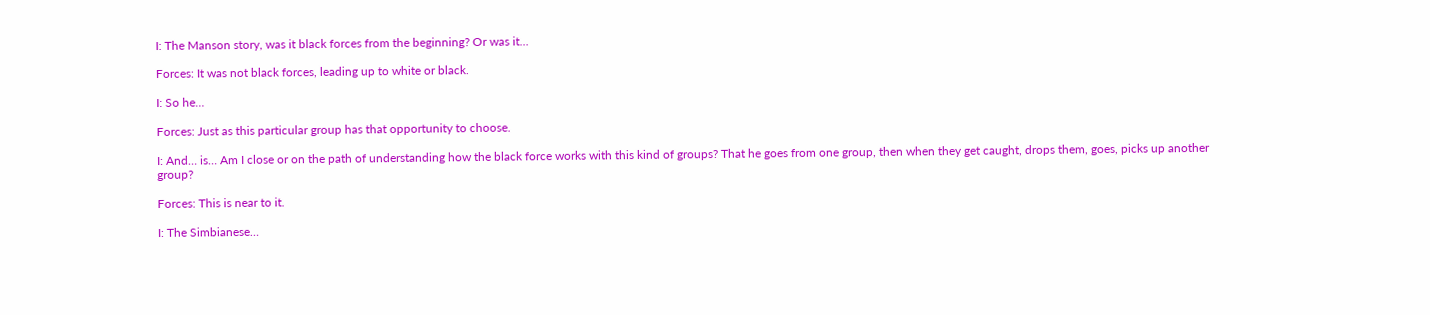I: The Manson story, was it black forces from the beginning? Or was it…

Forces: It was not black forces, leading up to white or black.

I: So he…

Forces: Just as this particular group has that opportunity to choose.

I: And… is… Am I close or on the path of understanding how the black force works with this kind of groups? That he goes from one group, then when they get caught, drops them, goes, picks up another group?

Forces: This is near to it.

I: The Simbianese…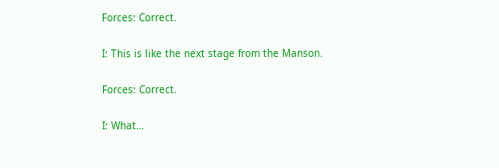Forces: Correct.

I: This is like the next stage from the Manson.

Forces: Correct.

I: What…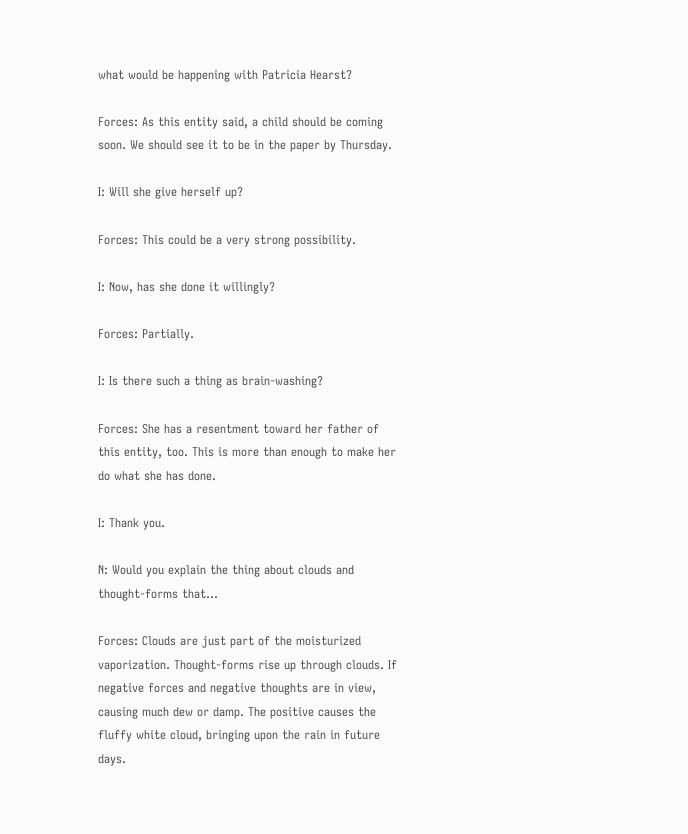what would be happening with Patricia Hearst?

Forces: As this entity said, a child should be coming soon. We should see it to be in the paper by Thursday.

I: Will she give herself up?

Forces: This could be a very strong possibility.

I: Now, has she done it willingly?

Forces: Partially.

I: Is there such a thing as brain-washing?

Forces: She has a resentment toward her father of this entity, too. This is more than enough to make her do what she has done.

I: Thank you.

N: Would you explain the thing about clouds and thought-forms that…

Forces: Clouds are just part of the moisturized vaporization. Thought-forms rise up through clouds. If negative forces and negative thoughts are in view, causing much dew or damp. The positive causes the fluffy white cloud, bringing upon the rain in future days.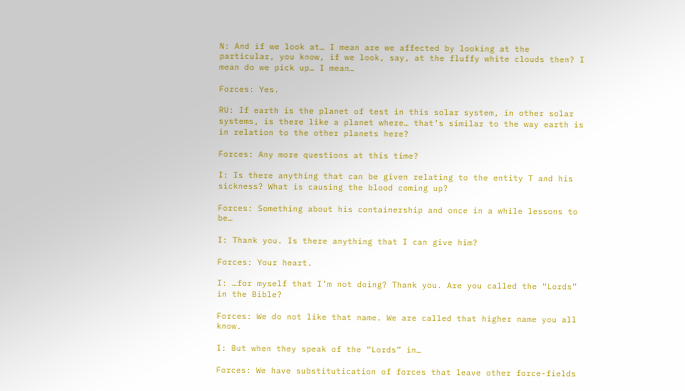N: And if we look at… I mean are we affected by looking at the particular, you know, if we look, say, at the fluffy white clouds then? I mean do we pick up… I mean…

Forces: Yes.

RU: If earth is the planet of test in this solar system, in other solar systems, is there like a planet where… that’s similar to the way earth is in relation to the other planets here?

Forces: Any more questions at this time?

I: Is there anything that can be given relating to the entity T and his sickness? What is causing the blood coming up?

Forces: Something about his containership and once in a while lessons to be…

I: Thank you. Is there anything that I can give him?

Forces: Your heart.

I: …for myself that I’m not doing? Thank you. Are you called the “Lords” in the Bible?

Forces: We do not like that name. We are called that higher name you all know.

I: But when they speak of the “Lords” in…

Forces: We have substitutication of forces that leave other force-fields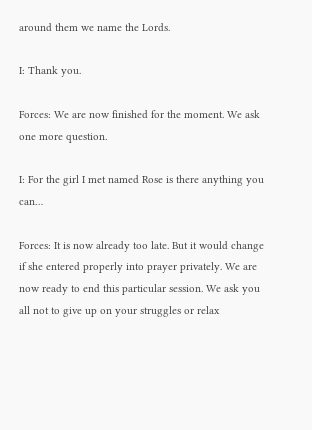around them we name the Lords.

I: Thank you.

Forces: We are now finished for the moment. We ask one more question.

I: For the girl I met named Rose is there anything you can…

Forces: It is now already too late. But it would change if she entered properly into prayer privately. We are now ready to end this particular session. We ask you all not to give up on your struggles or relax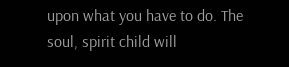upon what you have to do. The soul, spirit child will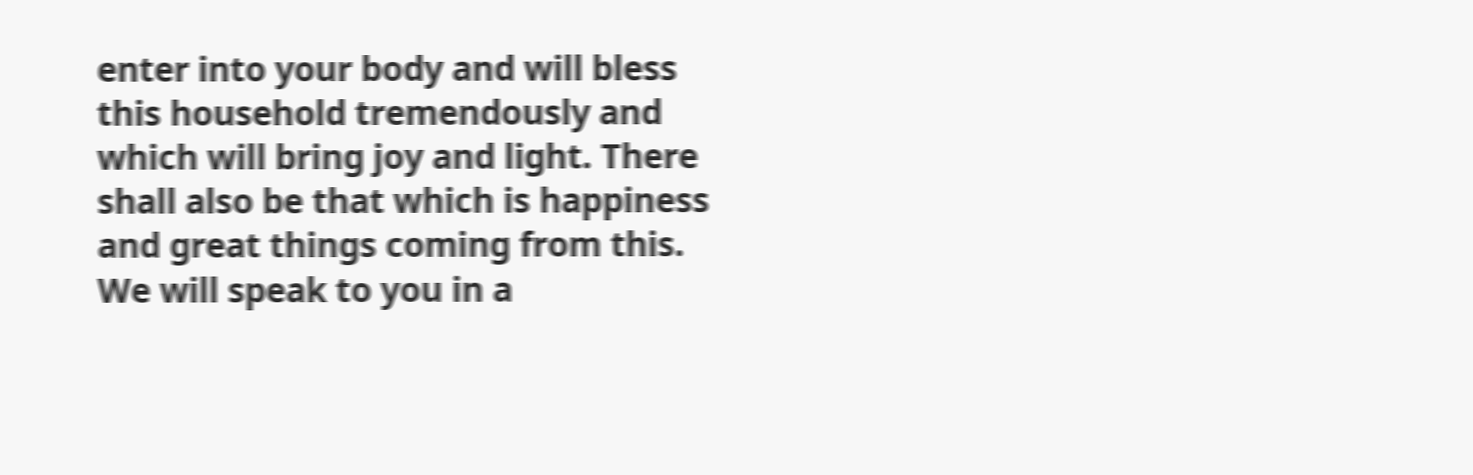enter into your body and will bless this household tremendously and which will bring joy and light. There shall also be that which is happiness and great things coming from this. We will speak to you in a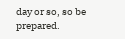day or so, so be prepared.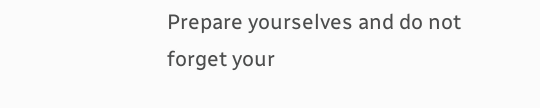Prepare yourselves and do not forget your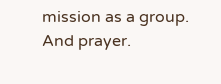mission as a group. And prayer.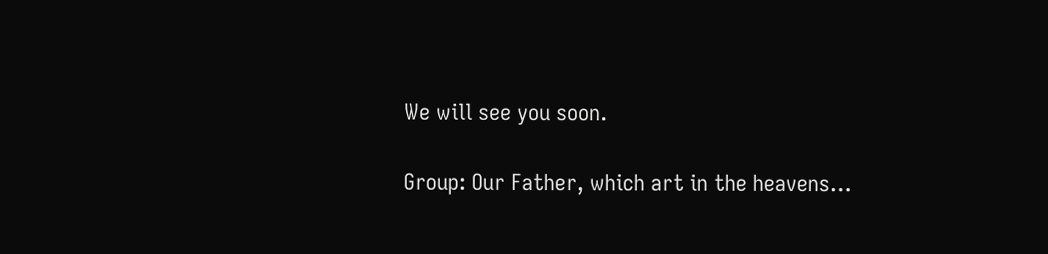We will see you soon.

Group: Our Father, which art in the heavens…